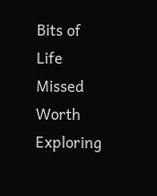Bits of Life Missed Worth Exploring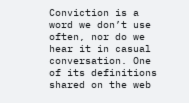Conviction is a word we don’t use often, nor do we hear it in casual conversation. One of its definitions shared on the web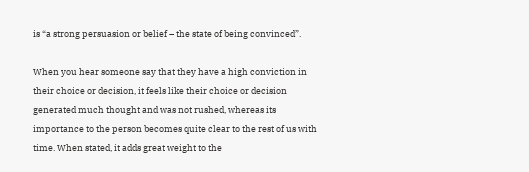is “a strong persuasion or belief – the state of being convinced”.

When you hear someone say that they have a high conviction in their choice or decision, it feels like their choice or decision generated much thought and was not rushed, whereas its importance to the person becomes quite clear to the rest of us with time. When stated, it adds great weight to the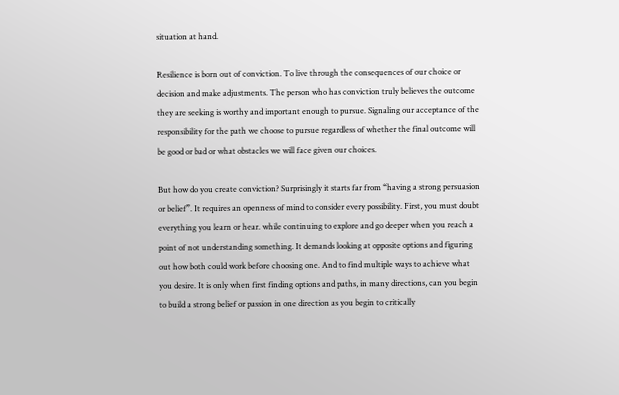situation at hand.

Resilience is born out of conviction. To live through the consequences of our choice or decision and make adjustments. The person who has conviction truly believes the outcome they are seeking is worthy and important enough to pursue. Signaling our acceptance of the responsibility for the path we choose to pursue regardless of whether the final outcome will be good or bad or what obstacles we will face given our choices.

But how do you create conviction? Surprisingly it starts far from “having a strong persuasion or belief”. It requires an openness of mind to consider every possibility. First, you must doubt everything you learn or hear. while continuing to explore and go deeper when you reach a point of not understanding something. It demands looking at opposite options and figuring out how both could work before choosing one. And to find multiple ways to achieve what you desire. It is only when first finding options and paths, in many directions, can you begin to build a strong belief or passion in one direction as you begin to critically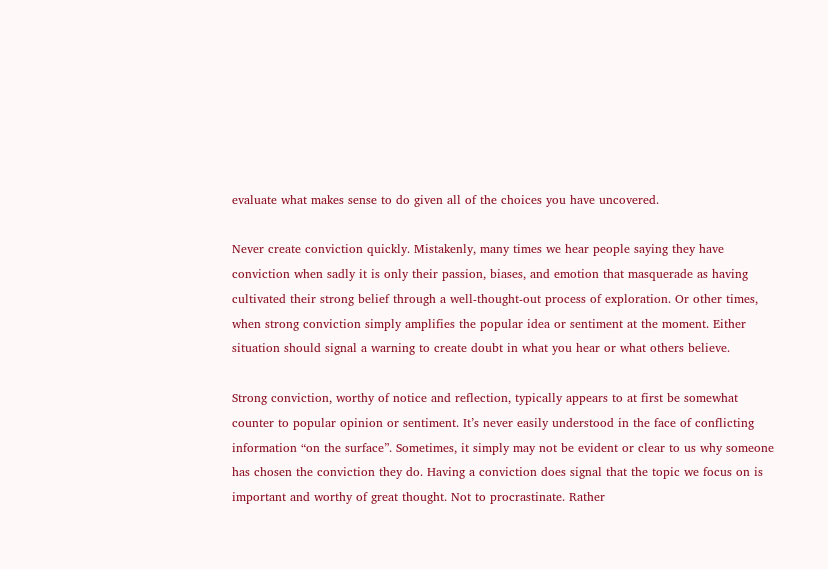evaluate what makes sense to do given all of the choices you have uncovered.

Never create conviction quickly. Mistakenly, many times we hear people saying they have conviction when sadly it is only their passion, biases, and emotion that masquerade as having cultivated their strong belief through a well-thought-out process of exploration. Or other times, when strong conviction simply amplifies the popular idea or sentiment at the moment. Either situation should signal a warning to create doubt in what you hear or what others believe.

Strong conviction, worthy of notice and reflection, typically appears to at first be somewhat counter to popular opinion or sentiment. It’s never easily understood in the face of conflicting information “on the surface”. Sometimes, it simply may not be evident or clear to us why someone has chosen the conviction they do. Having a conviction does signal that the topic we focus on is important and worthy of great thought. Not to procrastinate. Rather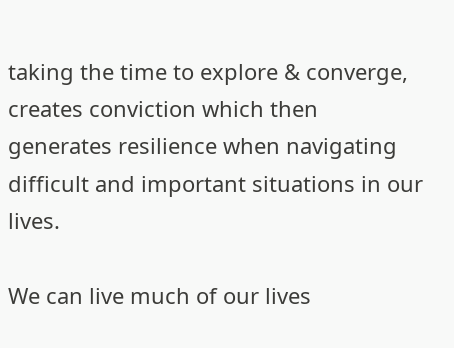taking the time to explore & converge, creates conviction which then generates resilience when navigating difficult and important situations in our lives.

We can live much of our lives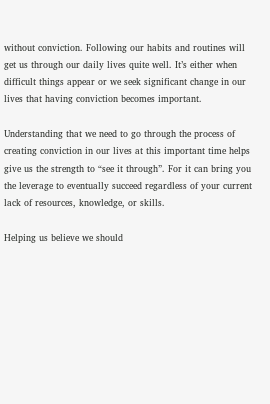without conviction. Following our habits and routines will get us through our daily lives quite well. It’s either when difficult things appear or we seek significant change in our lives that having conviction becomes important.

Understanding that we need to go through the process of creating conviction in our lives at this important time helps give us the strength to “see it through”. For it can bring you the leverage to eventually succeed regardless of your current lack of resources, knowledge, or skills.

Helping us believe we should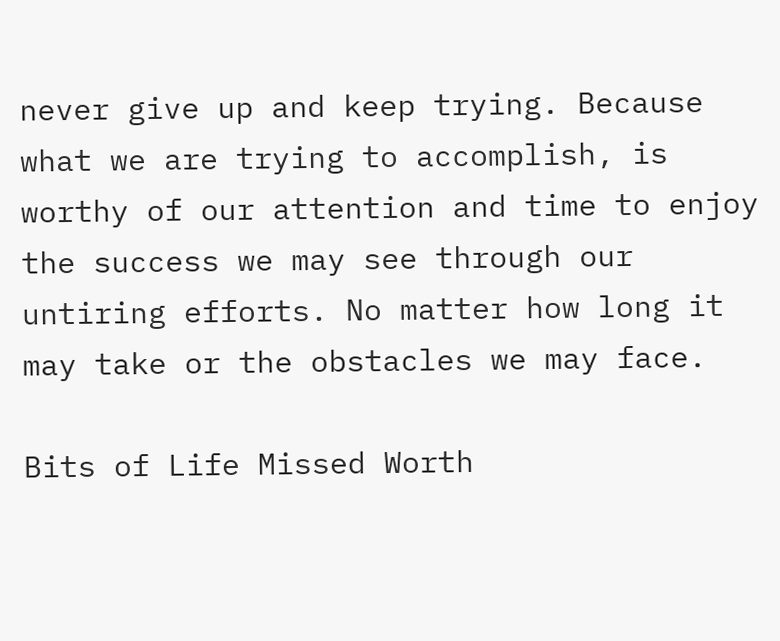never give up and keep trying. Because what we are trying to accomplish, is worthy of our attention and time to enjoy the success we may see through our untiring efforts. No matter how long it may take or the obstacles we may face.

Bits of Life Missed Worth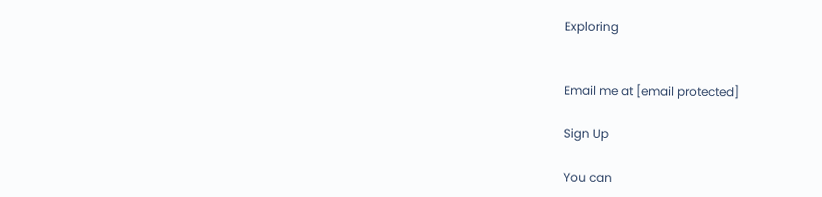Exploring


Email me at [email protected]

Sign Up

You can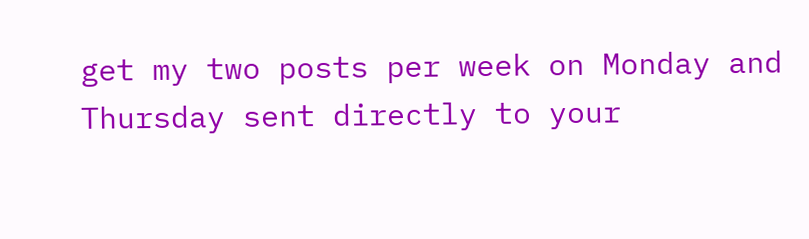get my two posts per week on Monday and Thursday sent directly to your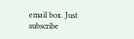email box. Just subscribe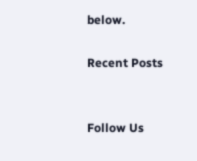below.

Recent Posts


Follow Us